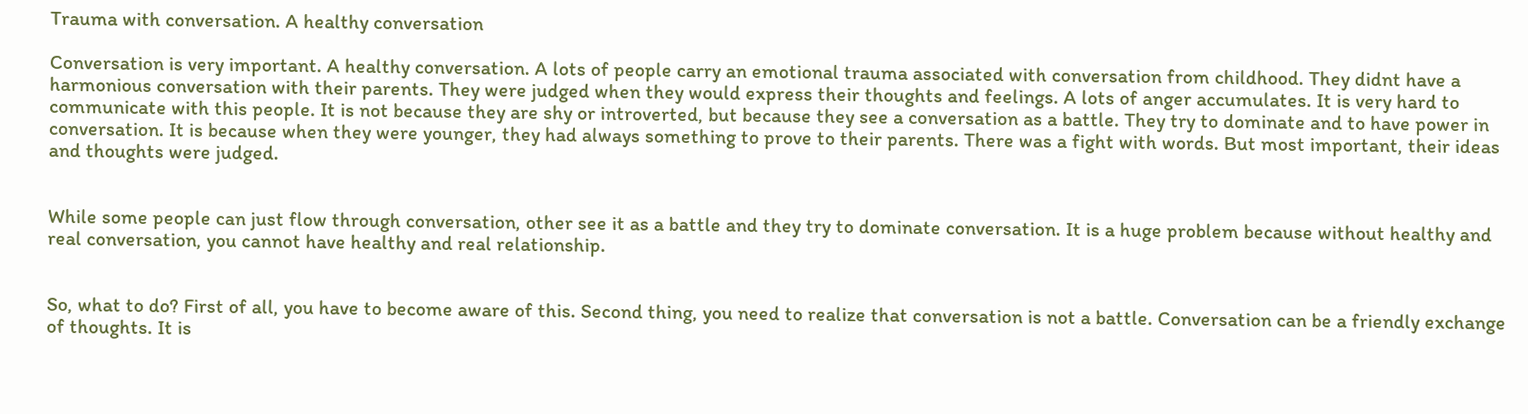Trauma with conversation. A healthy conversation

Conversation is very important. A healthy conversation. A lots of people carry an emotional trauma associated with conversation from childhood. They didnt have a harmonious conversation with their parents. They were judged when they would express their thoughts and feelings. A lots of anger accumulates. It is very hard to communicate with this people. It is not because they are shy or introverted, but because they see a conversation as a battle. They try to dominate and to have power in conversation. It is because when they were younger, they had always something to prove to their parents. There was a fight with words. But most important, their ideas and thoughts were judged.


While some people can just flow through conversation, other see it as a battle and they try to dominate conversation. It is a huge problem because without healthy and real conversation, you cannot have healthy and real relationship.


So, what to do? First of all, you have to become aware of this. Second thing, you need to realize that conversation is not a battle. Conversation can be a friendly exchange of thoughts. It is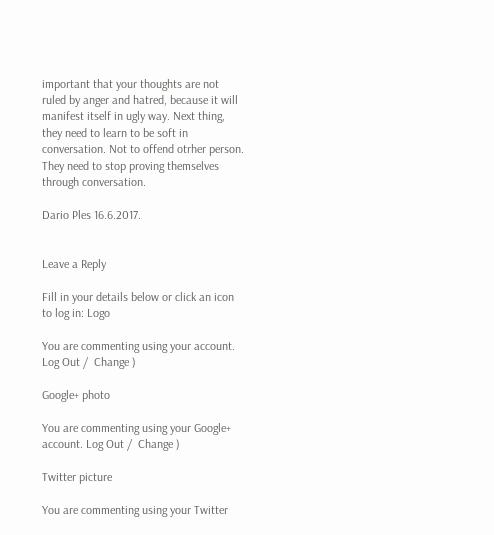important that your thoughts are not ruled by anger and hatred, because it will manifest itself in ugly way. Next thing, they need to learn to be soft in conversation. Not to offend otrher person. They need to stop proving themselves through conversation.

Dario Ples 16.6.2017.


Leave a Reply

Fill in your details below or click an icon to log in: Logo

You are commenting using your account. Log Out /  Change )

Google+ photo

You are commenting using your Google+ account. Log Out /  Change )

Twitter picture

You are commenting using your Twitter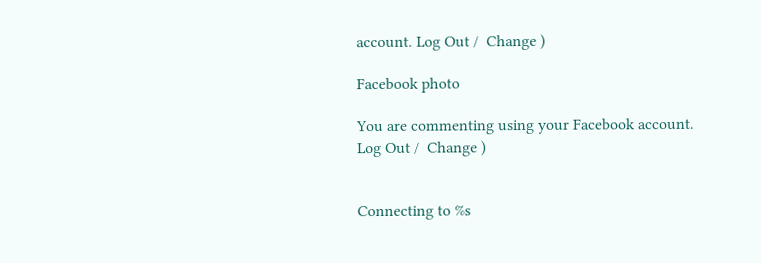account. Log Out /  Change )

Facebook photo

You are commenting using your Facebook account. Log Out /  Change )


Connecting to %s